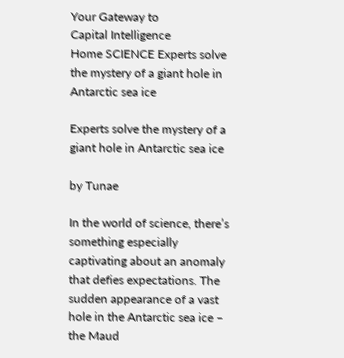Your Gateway to
Capital Intelligence
Home SCIENCE Experts solve the mystery of a giant hole in Antarctic sea ice

Experts solve the mystery of a giant hole in Antarctic sea ice

by Tunae

In the world of science, there’s something especially captivating about an anomaly that defies expectations. The sudden appearance of a vast hole in the Antarctic sea ice – the Maud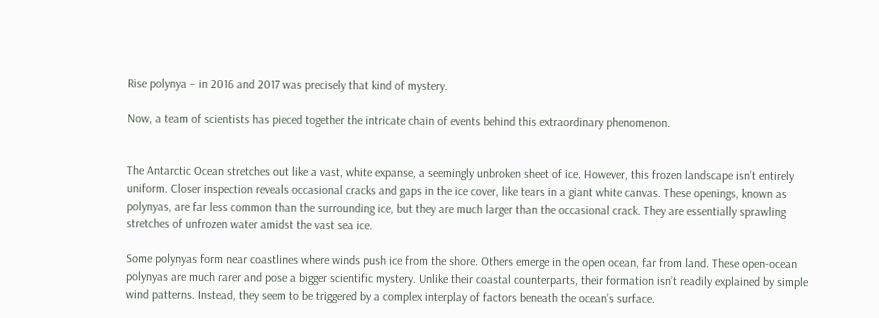Rise polynya – in 2016 and 2017 was precisely that kind of mystery.

Now, a team of scientists has pieced together the intricate chain of events behind this extraordinary phenomenon.


The Antarctic Ocean stretches out like a vast, white expanse, a seemingly unbroken sheet of ice. However, this frozen landscape isn’t entirely uniform. Closer inspection reveals occasional cracks and gaps in the ice cover, like tears in a giant white canvas. These openings, known as polynyas, are far less common than the surrounding ice, but they are much larger than the occasional crack. They are essentially sprawling stretches of unfrozen water amidst the vast sea ice.

Some polynyas form near coastlines where winds push ice from the shore. Others emerge in the open ocean, far from land. These open-ocean polynyas are much rarer and pose a bigger scientific mystery. Unlike their coastal counterparts, their formation isn’t readily explained by simple wind patterns. Instead, they seem to be triggered by a complex interplay of factors beneath the ocean’s surface.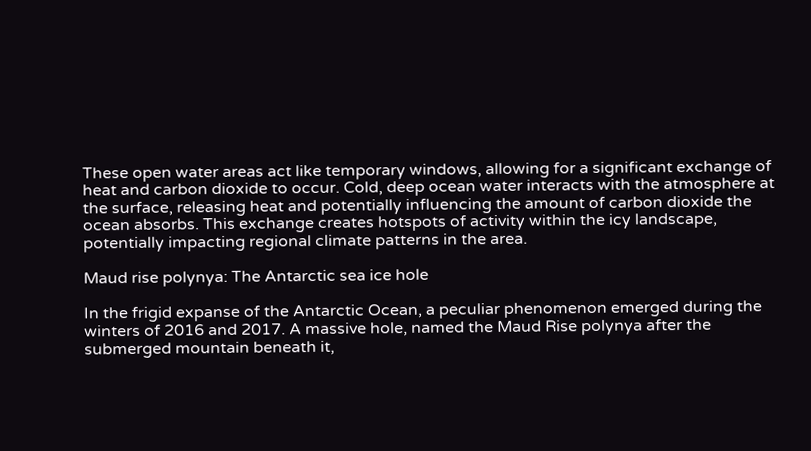These open water areas act like temporary windows, allowing for a significant exchange of heat and carbon dioxide to occur. Cold, deep ocean water interacts with the atmosphere at the surface, releasing heat and potentially influencing the amount of carbon dioxide the ocean absorbs. This exchange creates hotspots of activity within the icy landscape, potentially impacting regional climate patterns in the area.

Maud rise polynya: The Antarctic sea ice hole

In the frigid expanse of the Antarctic Ocean, a peculiar phenomenon emerged during the winters of 2016 and 2017. A massive hole, named the Maud Rise polynya after the submerged mountain beneath it,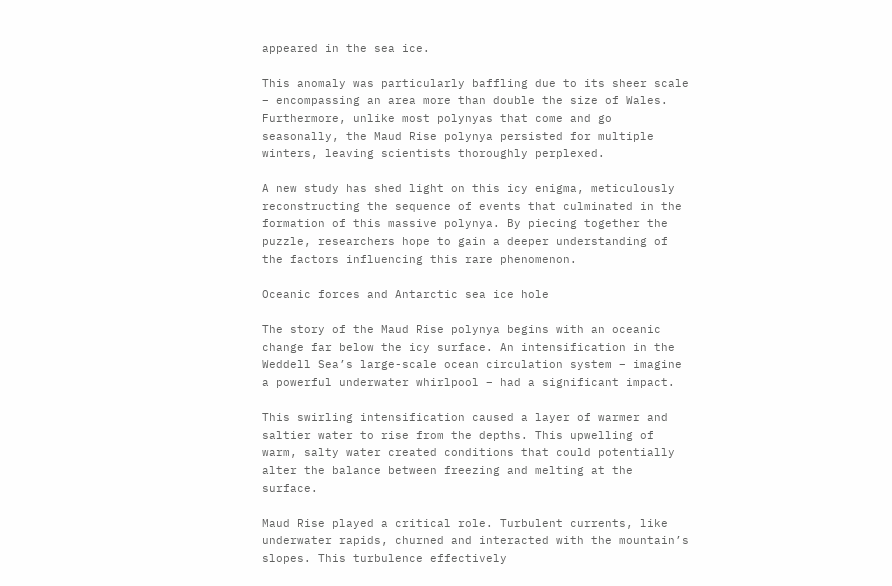appeared in the sea ice.

This anomaly was particularly baffling due to its sheer scale – encompassing an area more than double the size of Wales. Furthermore, unlike most polynyas that come and go seasonally, the Maud Rise polynya persisted for multiple winters, leaving scientists thoroughly perplexed.

A new study has shed light on this icy enigma, meticulously reconstructing the sequence of events that culminated in the formation of this massive polynya. By piecing together the puzzle, researchers hope to gain a deeper understanding of the factors influencing this rare phenomenon.

Oceanic forces and Antarctic sea ice hole

The story of the Maud Rise polynya begins with an oceanic change far below the icy surface. An intensification in the Weddell Sea’s large-scale ocean circulation system – imagine a powerful underwater whirlpool – had a significant impact.

This swirling intensification caused a layer of warmer and saltier water to rise from the depths. This upwelling of warm, salty water created conditions that could potentially alter the balance between freezing and melting at the surface.

Maud Rise played a critical role. Turbulent currents, like underwater rapids, churned and interacted with the mountain’s slopes. This turbulence effectively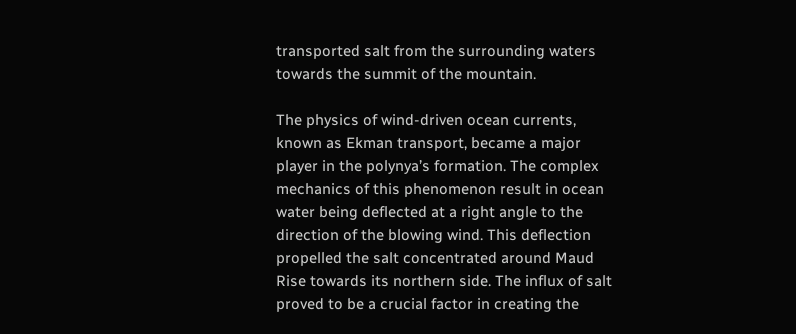transported salt from the surrounding waters towards the summit of the mountain.

The physics of wind-driven ocean currents, known as Ekman transport, became a major player in the polynya’s formation. The complex mechanics of this phenomenon result in ocean water being deflected at a right angle to the direction of the blowing wind. This deflection propelled the salt concentrated around Maud Rise towards its northern side. The influx of salt proved to be a crucial factor in creating the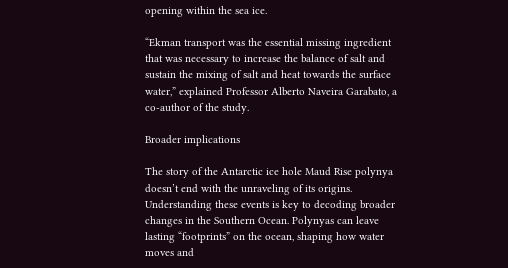opening within the sea ice.

“Ekman transport was the essential missing ingredient that was necessary to increase the balance of salt and sustain the mixing of salt and heat towards the surface water,” explained Professor Alberto Naveira Garabato, a co-author of the study.

Broader implications

The story of the Antarctic ice hole Maud Rise polynya doesn’t end with the unraveling of its origins. Understanding these events is key to decoding broader changes in the Southern Ocean. Polynyas can leave lasting “footprints” on the ocean, shaping how water moves and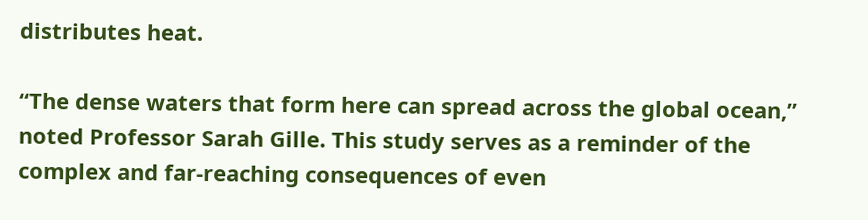distributes heat.

“The dense waters that form here can spread across the global ocean,” noted Professor Sarah Gille. This study serves as a reminder of the complex and far-reaching consequences of even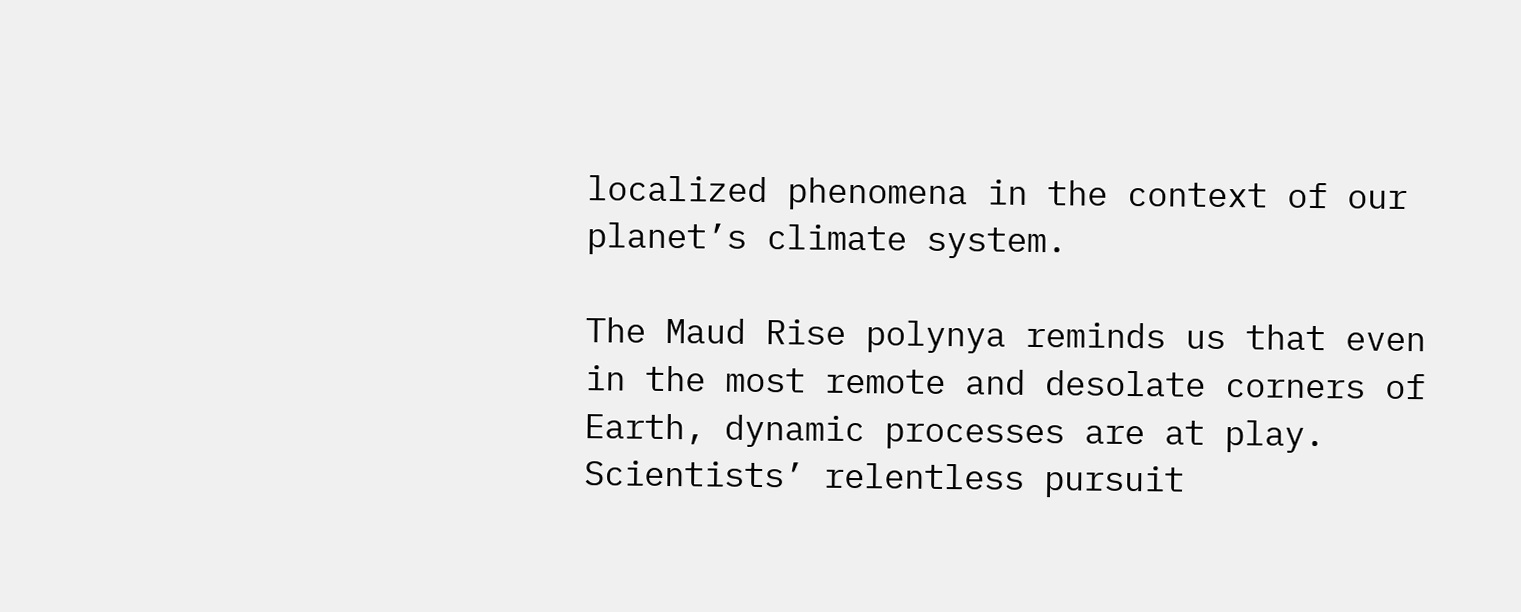localized phenomena in the context of our planet’s climate system.

The Maud Rise polynya reminds us that even in the most remote and desolate corners of Earth, dynamic processes are at play. Scientists’ relentless pursuit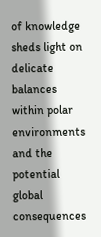of knowledge sheds light on delicate balances within polar environments and the potential global consequences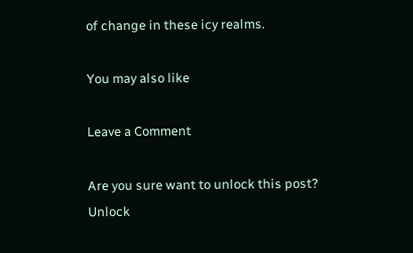of change in these icy realms.

You may also like

Leave a Comment

Are you sure want to unlock this post?
Unlock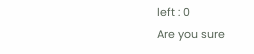left : 0
Are you sure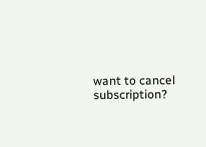want to cancel subscription?